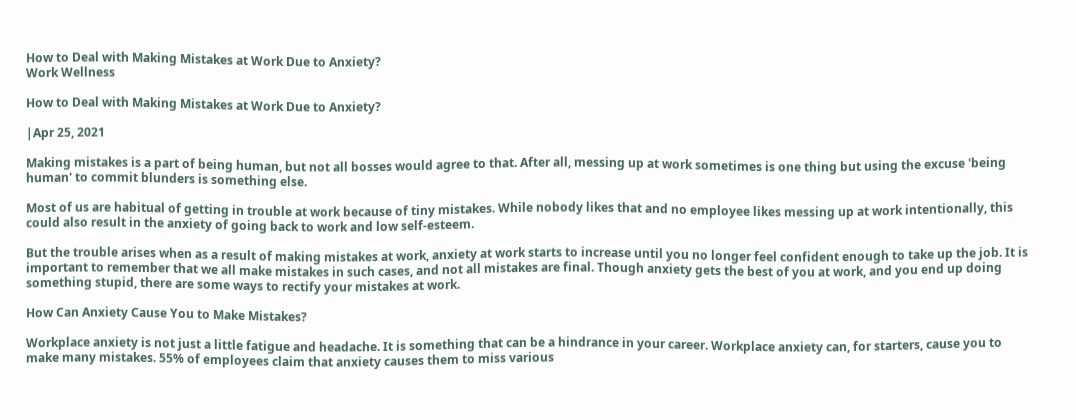How to Deal with Making Mistakes at Work Due to Anxiety?
Work Wellness

How to Deal with Making Mistakes at Work Due to Anxiety?

|Apr 25, 2021

Making mistakes is a part of being human, but not all bosses would agree to that. After all, messing up at work sometimes is one thing but using the excuse 'being human' to commit blunders is something else.

Most of us are habitual of getting in trouble at work because of tiny mistakes. While nobody likes that and no employee likes messing up at work intentionally, this could also result in the anxiety of going back to work and low self-esteem.

But the trouble arises when as a result of making mistakes at work, anxiety at work starts to increase until you no longer feel confident enough to take up the job. It is important to remember that we all make mistakes in such cases, and not all mistakes are final. Though anxiety gets the best of you at work, and you end up doing something stupid, there are some ways to rectify your mistakes at work.

How Can Anxiety Cause You to Make Mistakes?

Workplace anxiety is not just a little fatigue and headache. It is something that can be a hindrance in your career. Workplace anxiety can, for starters, cause you to make many mistakes. 55% of employees claim that anxiety causes them to miss various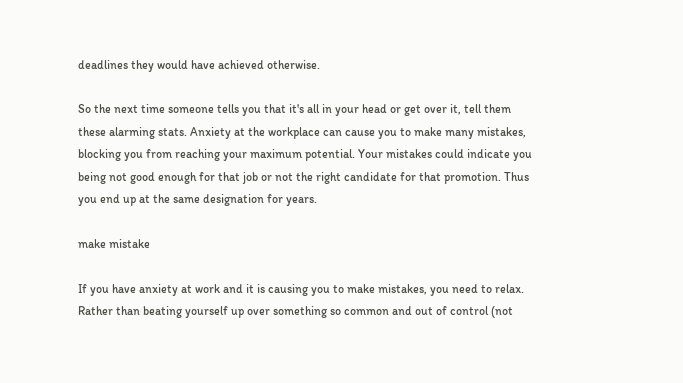deadlines they would have achieved otherwise.

So the next time someone tells you that it's all in your head or get over it, tell them these alarming stats. Anxiety at the workplace can cause you to make many mistakes, blocking you from reaching your maximum potential. Your mistakes could indicate you being not good enough for that job or not the right candidate for that promotion. Thus you end up at the same designation for years.

make mistake

If you have anxiety at work and it is causing you to make mistakes, you need to relax. Rather than beating yourself up over something so common and out of control (not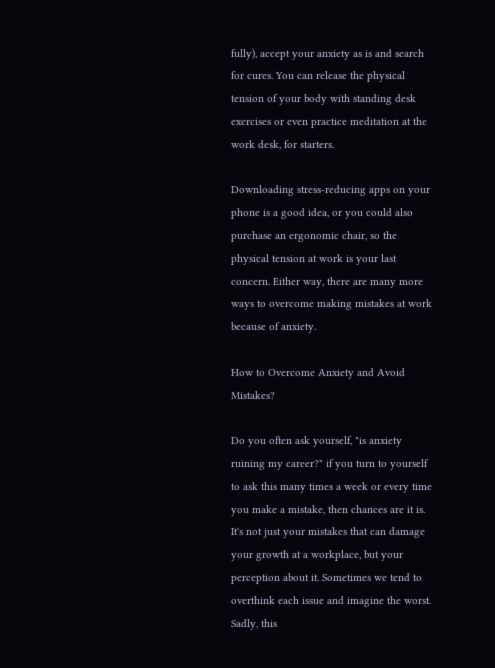fully), accept your anxiety as is and search for cures. You can release the physical tension of your body with standing desk exercises or even practice meditation at the work desk, for starters.

Downloading stress-reducing apps on your phone is a good idea, or you could also purchase an ergonomic chair, so the physical tension at work is your last concern. Either way, there are many more ways to overcome making mistakes at work because of anxiety.

How to Overcome Anxiety and Avoid Mistakes?

Do you often ask yourself, "is anxiety ruining my career?" if you turn to yourself to ask this many times a week or every time you make a mistake, then chances are it is. It's not just your mistakes that can damage your growth at a workplace, but your perception about it. Sometimes we tend to overthink each issue and imagine the worst. Sadly, this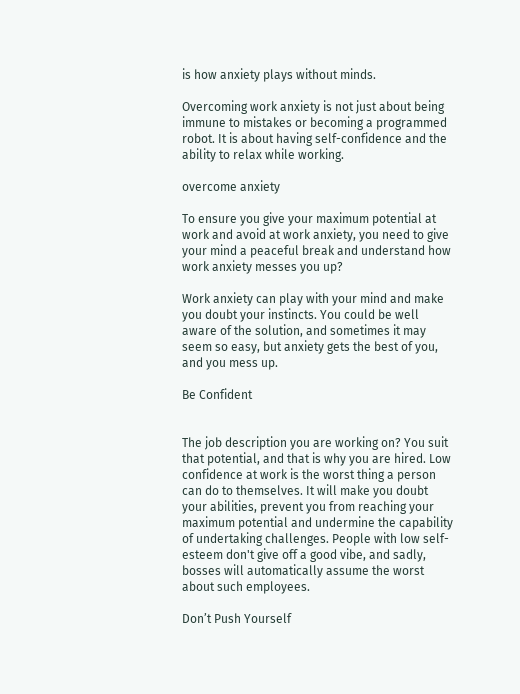is how anxiety plays without minds.

Overcoming work anxiety is not just about being immune to mistakes or becoming a programmed robot. It is about having self-confidence and the ability to relax while working.

overcome anxiety

To ensure you give your maximum potential at work and avoid at work anxiety, you need to give your mind a peaceful break and understand how work anxiety messes you up?

Work anxiety can play with your mind and make you doubt your instincts. You could be well aware of the solution, and sometimes it may seem so easy, but anxiety gets the best of you, and you mess up.

Be Confident


The job description you are working on? You suit that potential, and that is why you are hired. Low confidence at work is the worst thing a person can do to themselves. It will make you doubt your abilities, prevent you from reaching your maximum potential and undermine the capability of undertaking challenges. People with low self-esteem don't give off a good vibe, and sadly, bosses will automatically assume the worst about such employees.

Don’t Push Yourself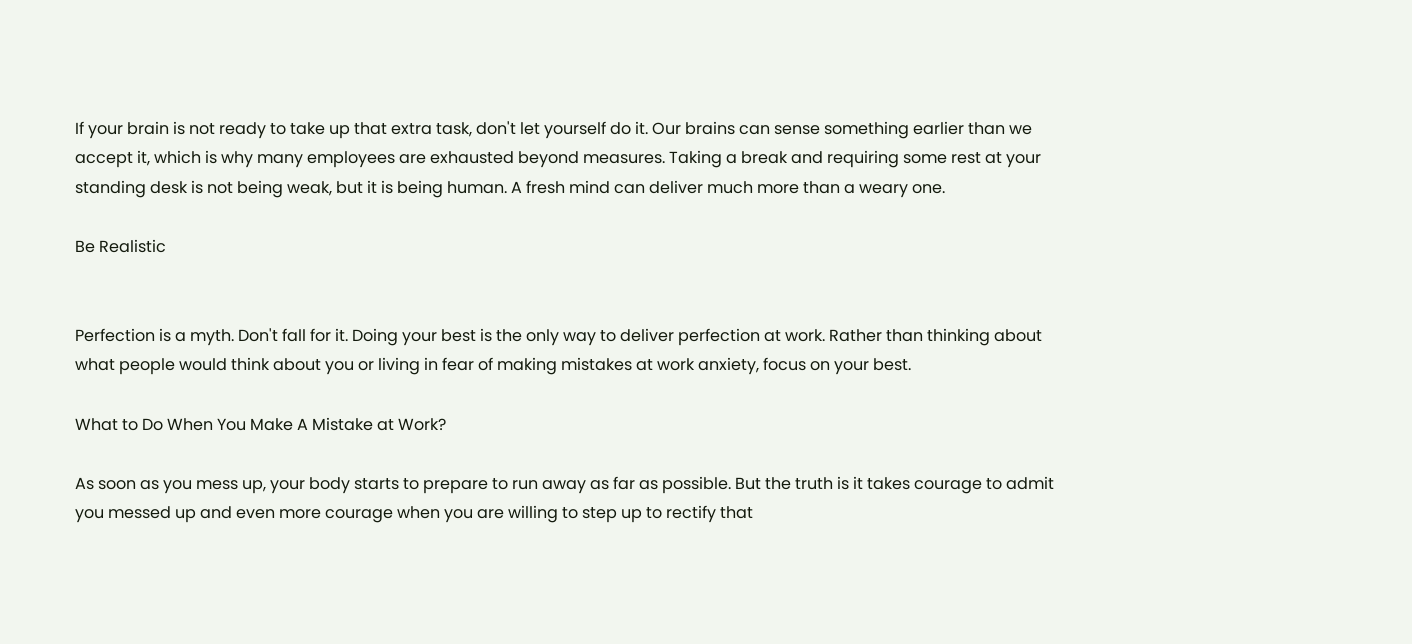If your brain is not ready to take up that extra task, don't let yourself do it. Our brains can sense something earlier than we accept it, which is why many employees are exhausted beyond measures. Taking a break and requiring some rest at your standing desk is not being weak, but it is being human. A fresh mind can deliver much more than a weary one.

Be Realistic


Perfection is a myth. Don't fall for it. Doing your best is the only way to deliver perfection at work. Rather than thinking about what people would think about you or living in fear of making mistakes at work anxiety, focus on your best.

What to Do When You Make A Mistake at Work?

As soon as you mess up, your body starts to prepare to run away as far as possible. But the truth is it takes courage to admit you messed up and even more courage when you are willing to step up to rectify that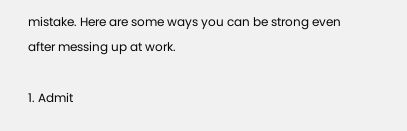mistake. Here are some ways you can be strong even after messing up at work.

1. Admit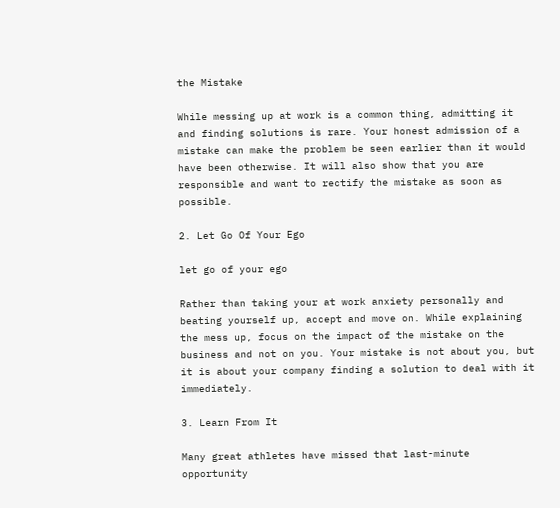the Mistake

While messing up at work is a common thing, admitting it and finding solutions is rare. Your honest admission of a mistake can make the problem be seen earlier than it would have been otherwise. It will also show that you are responsible and want to rectify the mistake as soon as possible.

2. Let Go Of Your Ego

let go of your ego

Rather than taking your at work anxiety personally and beating yourself up, accept and move on. While explaining the mess up, focus on the impact of the mistake on the business and not on you. Your mistake is not about you, but it is about your company finding a solution to deal with it immediately.

3. Learn From It

Many great athletes have missed that last-minute opportunity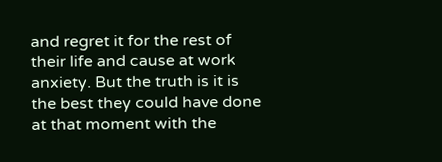and regret it for the rest of their life and cause at work anxiety. But the truth is it is the best they could have done at that moment with the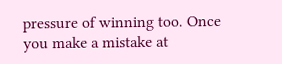pressure of winning too. Once you make a mistake at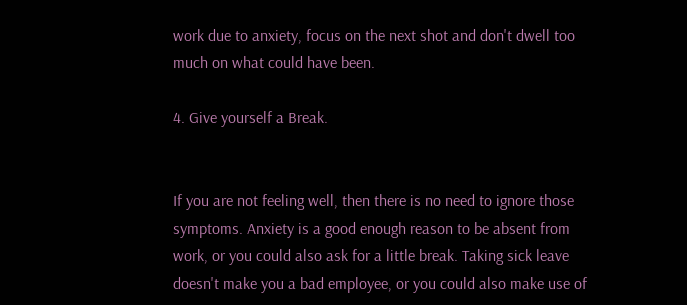work due to anxiety, focus on the next shot and don't dwell too much on what could have been.

4. Give yourself a Break.


If you are not feeling well, then there is no need to ignore those symptoms. Anxiety is a good enough reason to be absent from work, or you could also ask for a little break. Taking sick leave doesn't make you a bad employee, or you could also make use of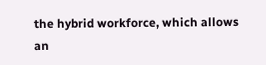the hybrid workforce, which allows an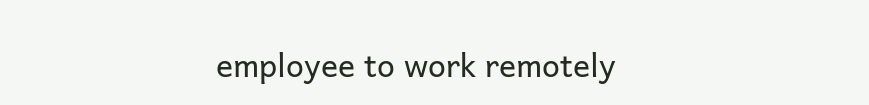employee to work remotely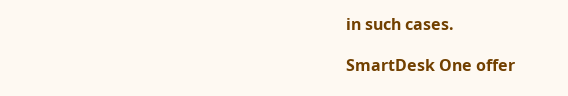in such cases.

SmartDesk One offer